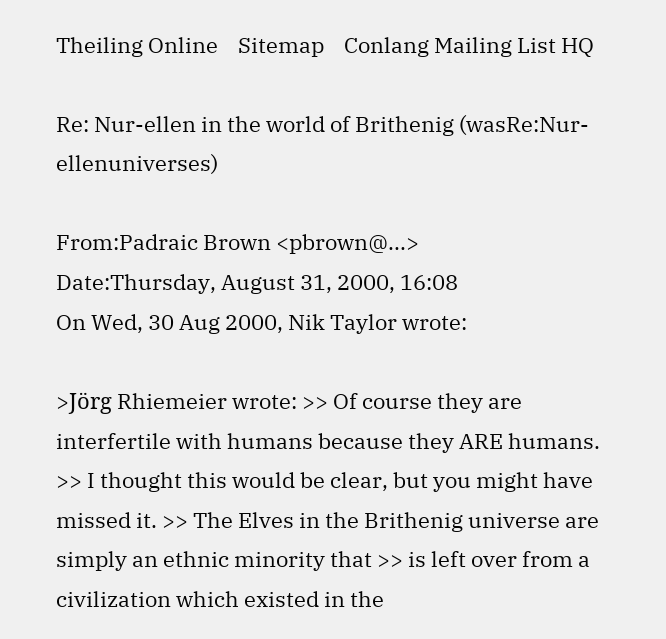Theiling Online    Sitemap    Conlang Mailing List HQ

Re: Nur-ellen in the world of Brithenig (wasRe:Nur-ellenuniverses)

From:Padraic Brown <pbrown@...>
Date:Thursday, August 31, 2000, 16:08
On Wed, 30 Aug 2000, Nik Taylor wrote:

>Jörg Rhiemeier wrote: >> Of course they are interfertile with humans because they ARE humans. >> I thought this would be clear, but you might have missed it. >> The Elves in the Brithenig universe are simply an ethnic minority that >> is left over from a civilization which existed in the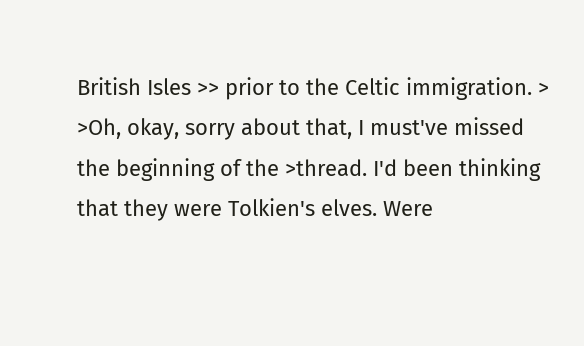British Isles >> prior to the Celtic immigration. > >Oh, okay, sorry about that, I must've missed the beginning of the >thread. I'd been thinking that they were Tolkien's elves. Were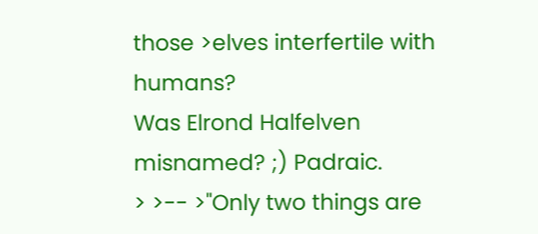those >elves interfertile with humans?
Was Elrond Halfelven misnamed? ;) Padraic.
> >-- >"Only two things are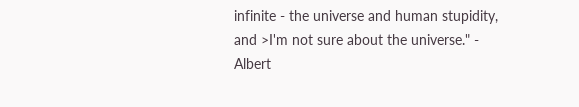infinite - the universe and human stupidity, and >I'm not sure about the universe." - Albert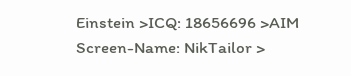Einstein >ICQ: 18656696 >AIM Screen-Name: NikTailor >